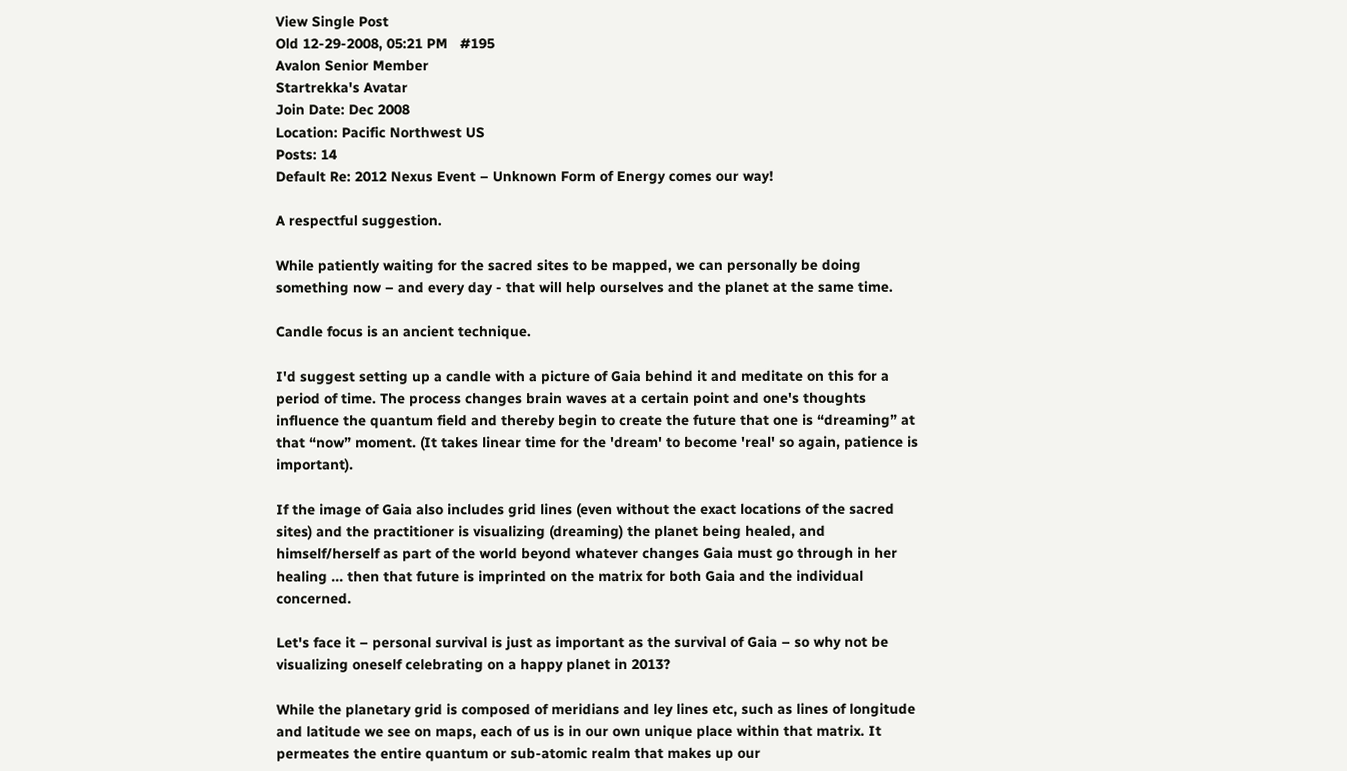View Single Post
Old 12-29-2008, 05:21 PM   #195
Avalon Senior Member
Startrekka's Avatar
Join Date: Dec 2008
Location: Pacific Northwest US
Posts: 14
Default Re: 2012 Nexus Event – Unknown Form of Energy comes our way!

A respectful suggestion.

While patiently waiting for the sacred sites to be mapped, we can personally be doing something now – and every day - that will help ourselves and the planet at the same time.

Candle focus is an ancient technique.

I'd suggest setting up a candle with a picture of Gaia behind it and meditate on this for a period of time. The process changes brain waves at a certain point and one's thoughts influence the quantum field and thereby begin to create the future that one is “dreaming” at that “now” moment. (It takes linear time for the 'dream' to become 'real' so again, patience is important).

If the image of Gaia also includes grid lines (even without the exact locations of the sacred sites) and the practitioner is visualizing (dreaming) the planet being healed, and himself/herself as part of the world beyond whatever changes Gaia must go through in her healing ... then that future is imprinted on the matrix for both Gaia and the individual concerned.

Let's face it – personal survival is just as important as the survival of Gaia – so why not be visualizing oneself celebrating on a happy planet in 2013?

While the planetary grid is composed of meridians and ley lines etc, such as lines of longitude and latitude we see on maps, each of us is in our own unique place within that matrix. It permeates the entire quantum or sub-atomic realm that makes up our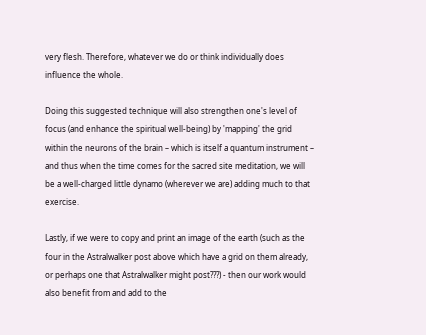very flesh. Therefore, whatever we do or think individually does influence the whole.

Doing this suggested technique will also strengthen one's level of focus (and enhance the spiritual well-being) by 'mapping' the grid within the neurons of the brain – which is itself a quantum instrument – and thus when the time comes for the sacred site meditation, we will be a well-charged little dynamo (wherever we are) adding much to that exercise.

Lastly, if we were to copy and print an image of the earth (such as the four in the Astralwalker post above which have a grid on them already, or perhaps one that Astralwalker might post???) - then our work would also benefit from and add to the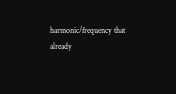harmonic/frequency that already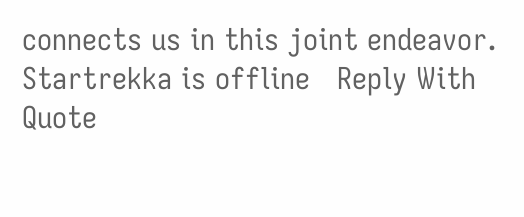connects us in this joint endeavor.
Startrekka is offline   Reply With Quote